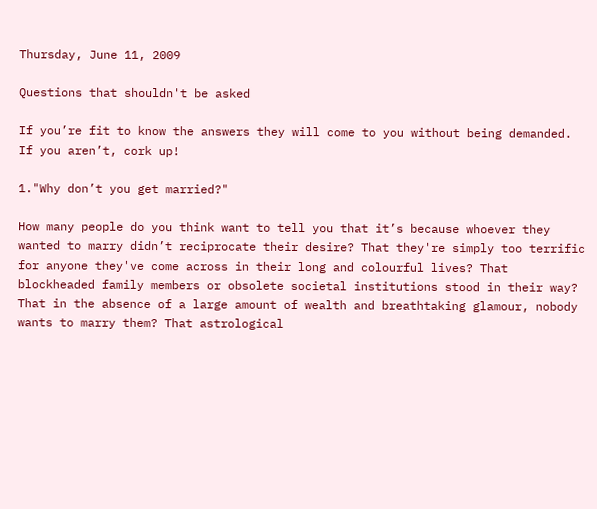Thursday, June 11, 2009

Questions that shouldn't be asked

If you’re fit to know the answers they will come to you without being demanded. If you aren’t, cork up!

1."Why don’t you get married?"

How many people do you think want to tell you that it’s because whoever they wanted to marry didn’t reciprocate their desire? That they're simply too terrific for anyone they've come across in their long and colourful lives? That blockheaded family members or obsolete societal institutions stood in their way? That in the absence of a large amount of wealth and breathtaking glamour, nobody wants to marry them? That astrological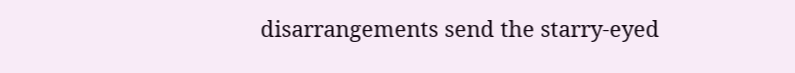disarrangements send the starry-eyed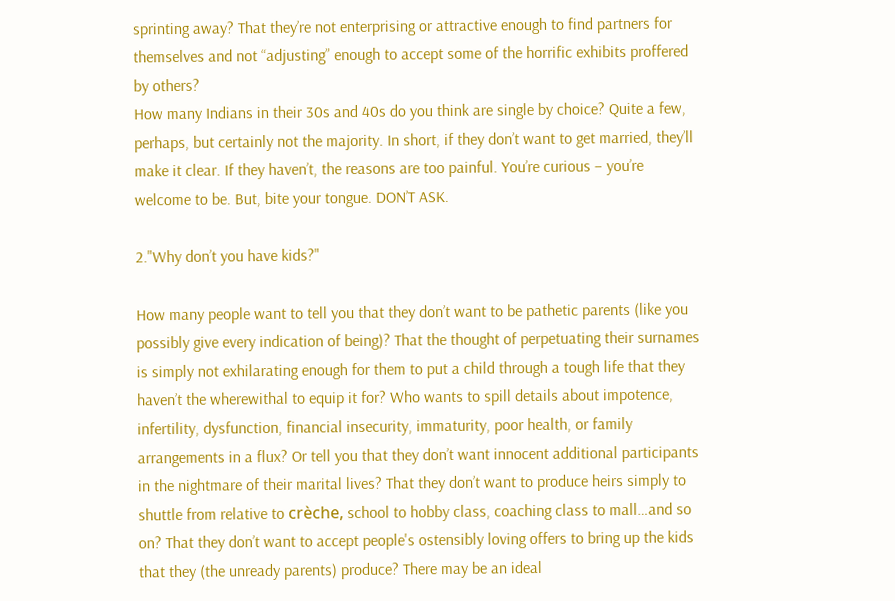sprinting away? That they’re not enterprising or attractive enough to find partners for themselves and not “adjusting” enough to accept some of the horrific exhibits proffered by others?
How many Indians in their 30s and 40s do you think are single by choice? Quite a few, perhaps, but certainly not the majority. In short, if they don’t want to get married, they’ll make it clear. If they haven’t, the reasons are too painful. You’re curious – you’re welcome to be. But, bite your tongue. DON’T ASK.

2."Why don’t you have kids?"

How many people want to tell you that they don’t want to be pathetic parents (like you possibly give every indication of being)? That the thought of perpetuating their surnames is simply not exhilarating enough for them to put a child through a tough life that they haven’t the wherewithal to equip it for? Who wants to spill details about impotence, infertility, dysfunction, financial insecurity, immaturity, poor health, or family arrangements in a flux? Or tell you that they don’t want innocent additional participants in the nightmare of their marital lives? That they don’t want to produce heirs simply to shuttle from relative to crèche, school to hobby class, coaching class to mall…and so on? That they don’t want to accept people's ostensibly loving offers to bring up the kids that they (the unready parents) produce? There may be an ideal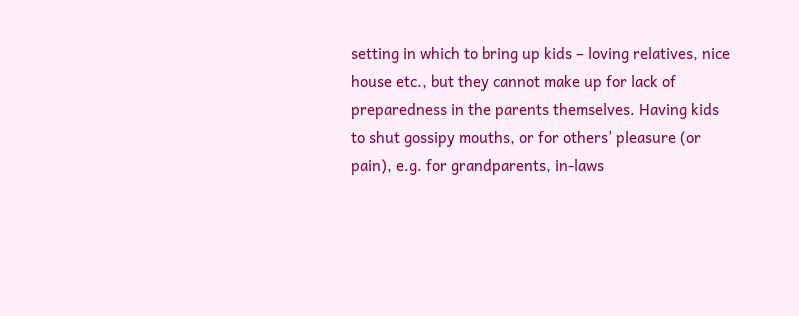setting in which to bring up kids – loving relatives, nice house etc., but they cannot make up for lack of preparedness in the parents themselves. Having kids to shut gossipy mouths, or for others’ pleasure (or pain), e.g. for grandparents, in-laws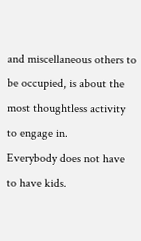and miscellaneous others to be occupied, is about the most thoughtless activity to engage in.
Everybody does not have to have kids.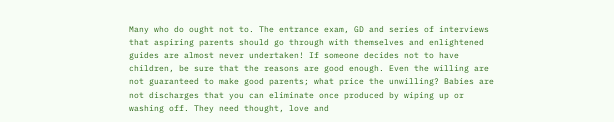Many who do ought not to. The entrance exam, GD and series of interviews that aspiring parents should go through with themselves and enlightened guides are almost never undertaken! If someone decides not to have children, be sure that the reasons are good enough. Even the willing are not guaranteed to make good parents; what price the unwilling? Babies are not discharges that you can eliminate once produced by wiping up or washing off. They need thought, love and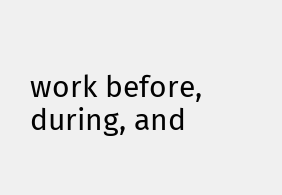work before, during, and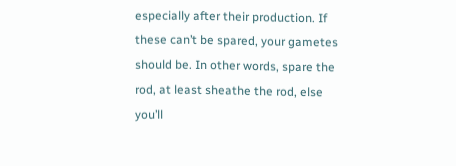especially after their production. If these can’t be spared, your gametes should be. In other words, spare the rod, at least sheathe the rod, else you’ll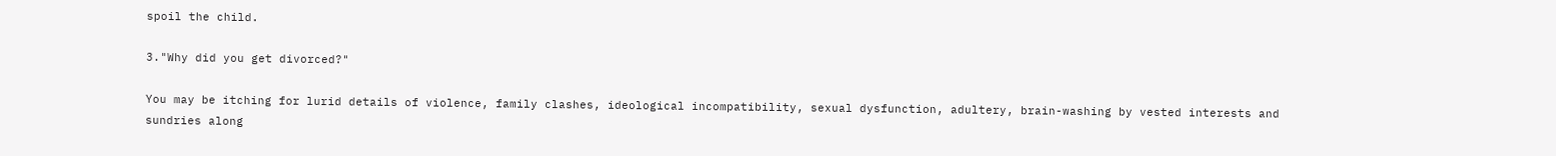spoil the child.

3."Why did you get divorced?"

You may be itching for lurid details of violence, family clashes, ideological incompatibility, sexual dysfunction, adultery, brain-washing by vested interests and sundries along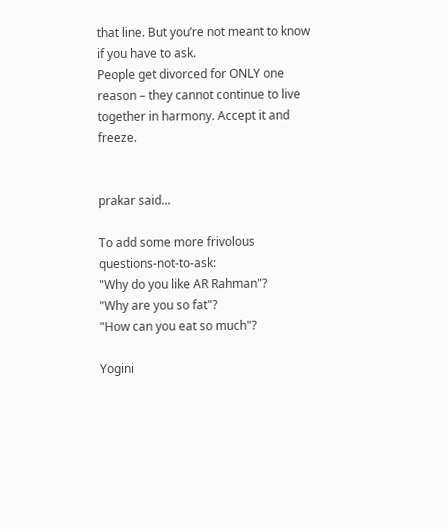that line. But you’re not meant to know if you have to ask.
People get divorced for ONLY one reason – they cannot continue to live together in harmony. Accept it and freeze.


prakar said...

To add some more frivolous questions-not-to-ask:
"Why do you like AR Rahman"?
"Why are you so fat"?
"How can you eat so much"?

Yogini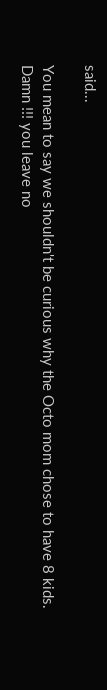said...

You mean to say we shouldn't be curious why the Octo mom chose to have 8 kids. Damn !!! you leave no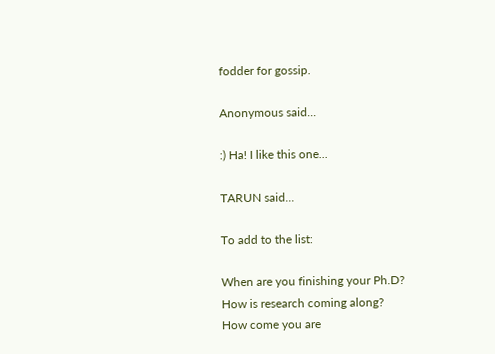fodder for gossip.

Anonymous said...

:) Ha! I like this one...

TARUN said...

To add to the list:

When are you finishing your Ph.D?
How is research coming along?
How come you are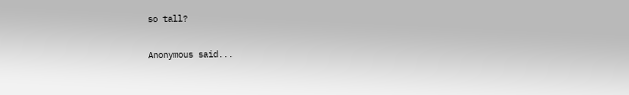so tall?

Anonymous said...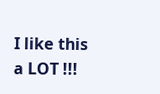I like this a LOT !!!